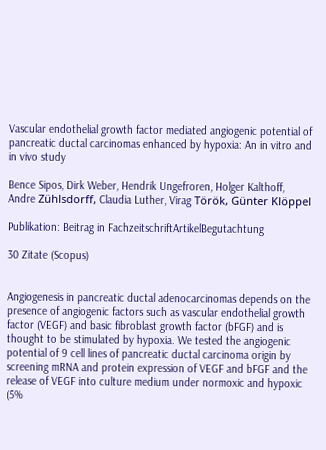Vascular endothelial growth factor mediated angiogenic potential of pancreatic ductal carcinomas enhanced by hypoxia: An in vitro and in vivo study

Bence Sipos, Dirk Weber, Hendrik Ungefroren, Holger Kalthoff, Andre Zühlsdorff, Claudia Luther, Virag Török, Günter Klöppel

Publikation: Beitrag in FachzeitschriftArtikelBegutachtung

30 Zitate (Scopus)


Angiogenesis in pancreatic ductal adenocarcinomas depends on the presence of angiogenic factors such as vascular endothelial growth factor (VEGF) and basic fibroblast growth factor (bFGF) and is thought to be stimulated by hypoxia. We tested the angiogenic potential of 9 cell lines of pancreatic ductal carcinoma origin by screening mRNA and protein expression of VEGF and bFGF and the release of VEGF into culture medium under normoxic and hypoxic (5%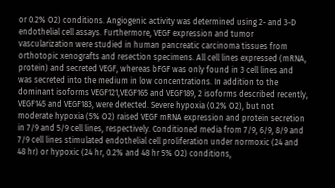or 0.2% O2) conditions. Angiogenic activity was determined using 2- and 3-D endothelial cell assays. Furthermore, VEGF expression and tumor vascularization were studied in human pancreatic carcinoma tissues from orthotopic xenografts and resection specimens. All cell lines expressed (mRNA, protein) and secreted VEGF, whereas bFGF was only found in 3 cell lines and was secreted into the medium in low concentrations. In addition to the dominant isoforms VEGF121,VEGF165 and VEGF189, 2 isoforms described recently, VEGF145 and VEGF183, were detected. Severe hypoxia (0.2% O2), but not moderate hypoxia (5% O2) raised VEGF mRNA expression and protein secretion in 7/9 and 5/9 cell lines, respectively. Conditioned media from 7/9, 6/9, 8/9 and 7/9 cell lines stimulated endothelial cell proliferation under normoxic (24 and 48 hr) or hypoxic (24 hr, 0.2% and 48 hr 5% O2) conditions,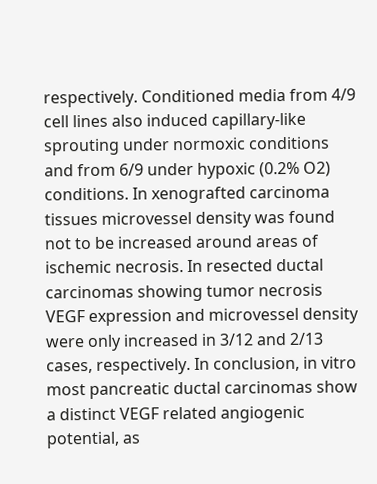respectively. Conditioned media from 4/9 cell lines also induced capillary-like sprouting under normoxic conditions and from 6/9 under hypoxic (0.2% O2) conditions. In xenografted carcinoma tissues microvessel density was found not to be increased around areas of ischemic necrosis. In resected ductal carcinomas showing tumor necrosis VEGF expression and microvessel density were only increased in 3/12 and 2/13 cases, respectively. In conclusion, in vitro most pancreatic ductal carcinomas show a distinct VEGF related angiogenic potential, as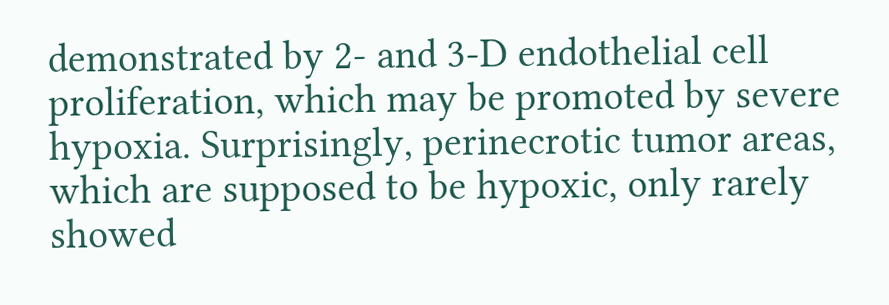demonstrated by 2- and 3-D endothelial cell proliferation, which may be promoted by severe hypoxia. Surprisingly, perinecrotic tumor areas, which are supposed to be hypoxic, only rarely showed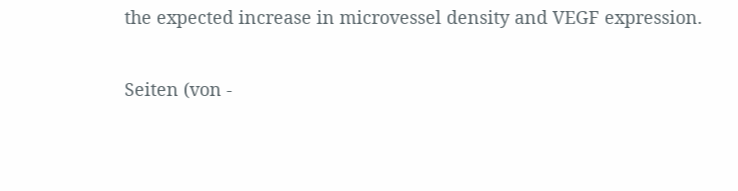the expected increase in microvessel density and VEGF expression.

Seiten (von -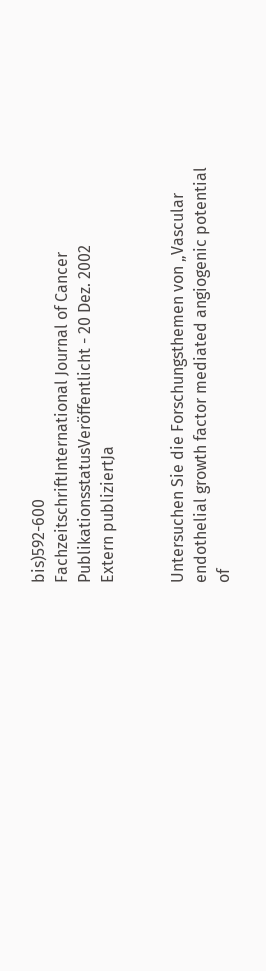bis)592-600
FachzeitschriftInternational Journal of Cancer
PublikationsstatusVeröffentlicht - 20 Dez. 2002
Extern publiziertJa


Untersuchen Sie die Forschungsthemen von „Vascular endothelial growth factor mediated angiogenic potential of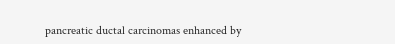pancreatic ductal carcinomas enhanced by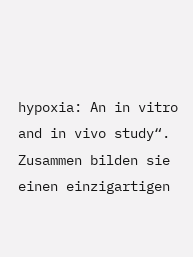hypoxia: An in vitro and in vivo study“. Zusammen bilden sie einen einzigartigen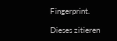Fingerprint.

Dieses zitieren